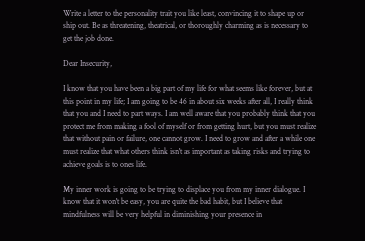Write a letter to the personality trait you like least, convincing it to shape up or ship out. Be as threatening, theatrical, or thoroughly charming as is necessary to get the job done.

Dear Insecurity,

I know that you have been a big part of my life for what seems like forever, but at this point in my life; I am going to be 46 in about six weeks after all, I really think that you and I need to part ways. I am well aware that you probably think that you protect me from making a fool of myself or from getting hurt, but you must realize that without pain or failure, one cannot grow. I need to grow and after a while one must realize that what others think isn't as important as taking risks and trying to achieve goals is to ones life.

My inner work is going to be trying to displace you from my inner dialogue. I know that it won't be easy, you are quite the bad habit, but I believe that mindfulness will be very helpful in diminishing your presence in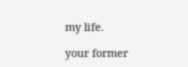my life.

your former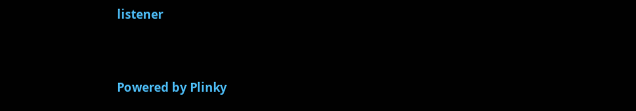listener


Powered by Plinky